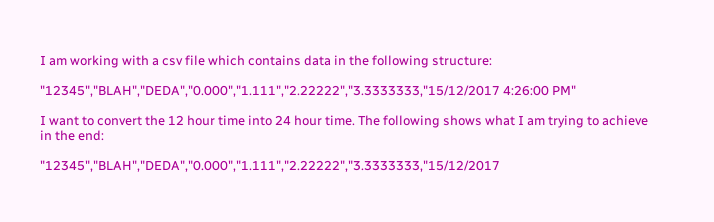I am working with a csv file which contains data in the following structure:

"12345","BLAH","DEDA","0.000","1.111","2.22222","3.3333333,"15/12/2017 4:26:00 PM"

I want to convert the 12 hour time into 24 hour time. The following shows what I am trying to achieve in the end:

"12345","BLAH","DEDA","0.000","1.111","2.22222","3.3333333,"15/12/2017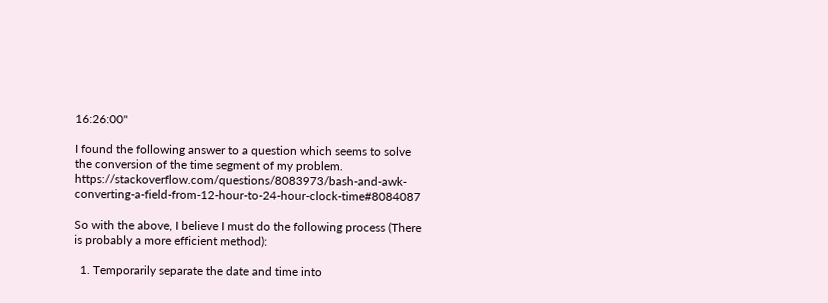16:26:00"

I found the following answer to a question which seems to solve the conversion of the time segment of my problem. https://stackoverflow.com/questions/8083973/bash-and-awk-converting-a-field-from-12-hour-to-24-hour-clock-time#8084087

So with the above, I believe I must do the following process (There is probably a more efficient method):

  1. Temporarily separate the date and time into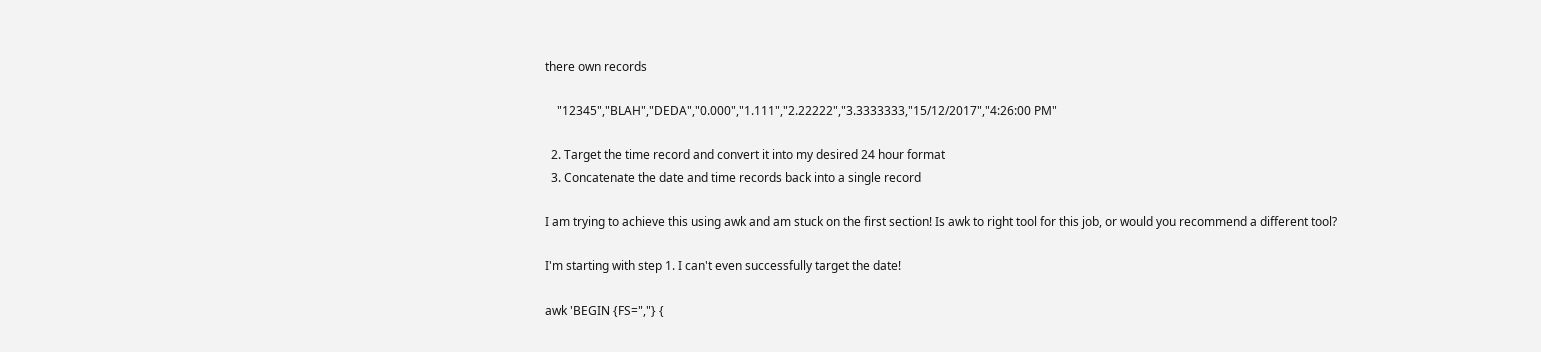there own records

    "12345","BLAH","DEDA","0.000","1.111","2.22222","3.3333333,"15/12/2017","4:26:00 PM"

  2. Target the time record and convert it into my desired 24 hour format
  3. Concatenate the date and time records back into a single record

I am trying to achieve this using awk and am stuck on the first section! Is awk to right tool for this job, or would you recommend a different tool?

I'm starting with step 1. I can't even successfully target the date!

awk 'BEGIN {FS=","} {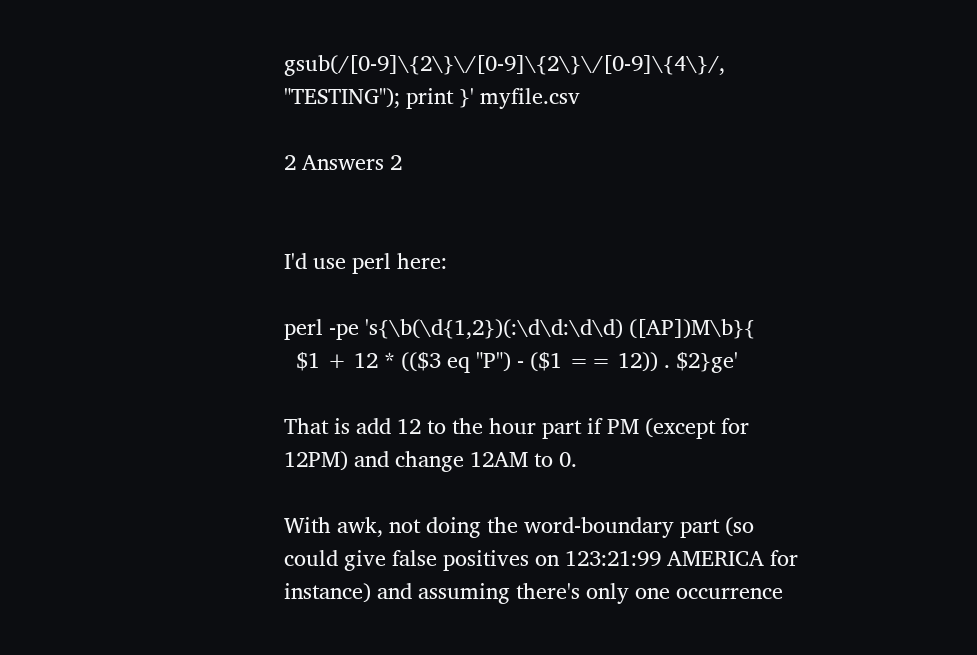gsub(/[0-9]\{2\}\/[0-9]\{2\}\/[0-9]\{4\}/, "TESTING"); print }' myfile.csv

2 Answers 2


I'd use perl here:

perl -pe 's{\b(\d{1,2})(:\d\d:\d\d) ([AP])M\b}{
  $1 + 12 * (($3 eq "P") - ($1 == 12)) . $2}ge'

That is add 12 to the hour part if PM (except for 12PM) and change 12AM to 0.

With awk, not doing the word-boundary part (so could give false positives on 123:21:99 AMERICA for instance) and assuming there's only one occurrence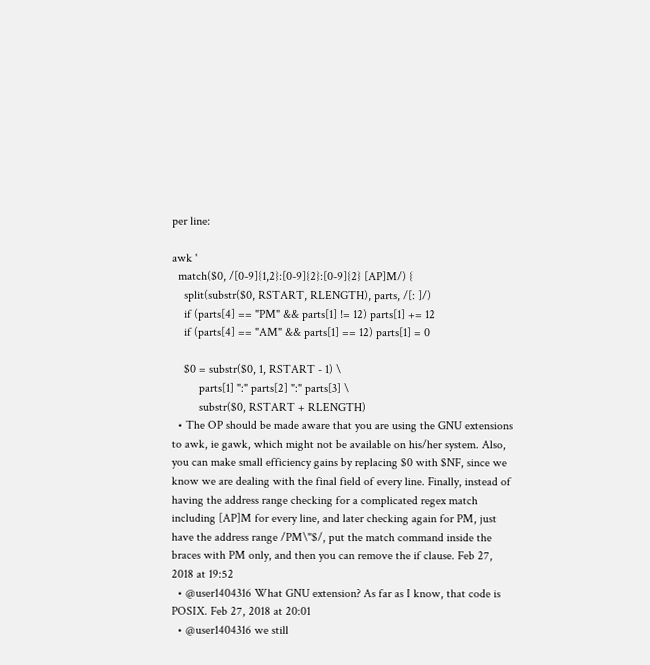per line:

awk '
  match($0, /[0-9]{1,2}:[0-9]{2}:[0-9]{2} [AP]M/) {
    split(substr($0, RSTART, RLENGTH), parts, /[: ]/)
    if (parts[4] == "PM" && parts[1] != 12) parts[1] += 12
    if (parts[4] == "AM" && parts[1] == 12) parts[1] = 0

    $0 = substr($0, 1, RSTART - 1) \
         parts[1] ":" parts[2] ":" parts[3] \
         substr($0, RSTART + RLENGTH)
  • The OP should be made aware that you are using the GNU extensions to awk, ie gawk, which might not be available on his/her system. Also, you can make small efficiency gains by replacing $0 with $NF, since we know we are dealing with the final field of every line. Finally, instead of having the address range checking for a complicated regex match including [AP]M for every line, and later checking again for PM, just have the address range /PM\"$/, put the match command inside the braces with PM only, and then you can remove the if clause. Feb 27, 2018 at 19:52
  • @user1404316 What GNU extension? As far as I know, that code is POSIX. Feb 27, 2018 at 20:01
  • @user1404316 we still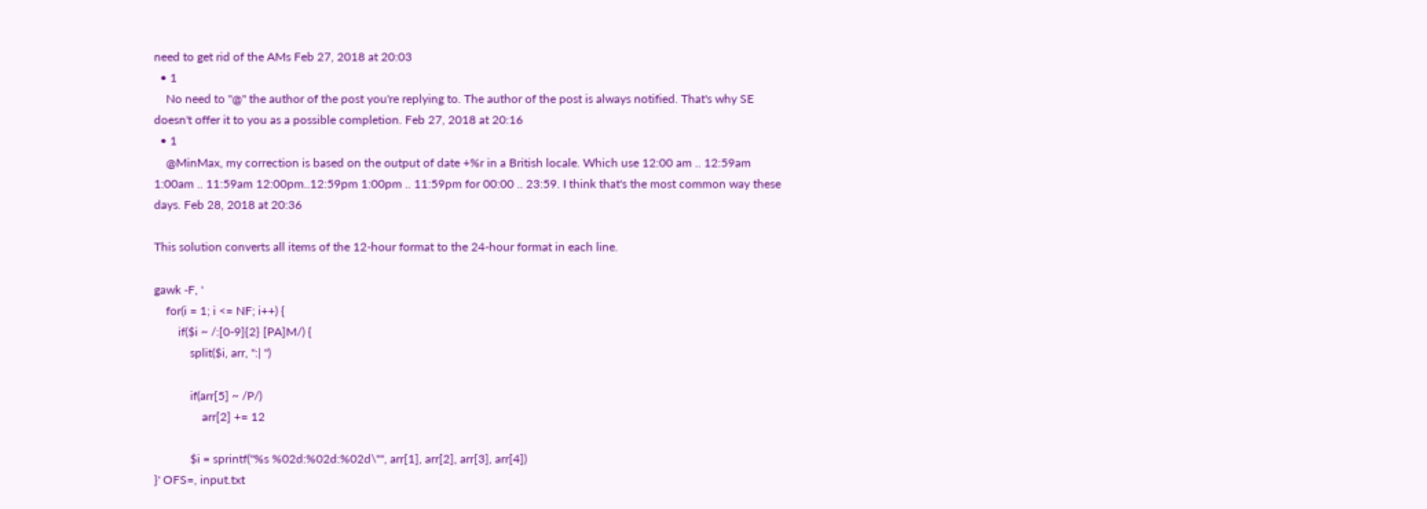need to get rid of the AMs Feb 27, 2018 at 20:03
  • 1
    No need to "@" the author of the post you're replying to. The author of the post is always notified. That's why SE doesn't offer it to you as a possible completion. Feb 27, 2018 at 20:16
  • 1
    @MinMax, my correction is based on the output of date +%r in a British locale. Which use 12:00 am .. 12:59am 1:00am .. 11:59am 12:00pm..12:59pm 1:00pm .. 11:59pm for 00:00 .. 23:59. I think that's the most common way these days. Feb 28, 2018 at 20:36

This solution converts all items of the 12-hour format to the 24-hour format in each line.

gawk -F, '
    for(i = 1; i <= NF; i++) {
        if($i ~ /:[0-9]{2} [PA]M/) {
            split($i, arr, ":| ")

            if(arr[5] ~ /P/)
                arr[2] += 12

            $i = sprintf("%s %02d:%02d:%02d\"", arr[1], arr[2], arr[3], arr[4])
}' OFS=, input.txt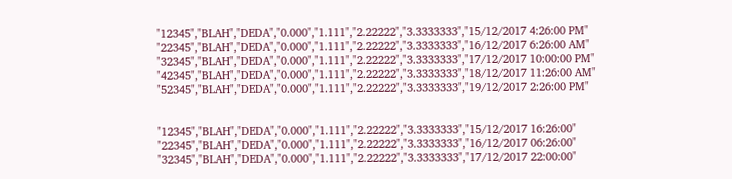"12345","BLAH","DEDA","0.000","1.111","2.22222","3.3333333","15/12/2017 4:26:00 PM"
"22345","BLAH","DEDA","0.000","1.111","2.22222","3.3333333","16/12/2017 6:26:00 AM"
"32345","BLAH","DEDA","0.000","1.111","2.22222","3.3333333","17/12/2017 10:00:00 PM"
"42345","BLAH","DEDA","0.000","1.111","2.22222","3.3333333","18/12/2017 11:26:00 AM"
"52345","BLAH","DEDA","0.000","1.111","2.22222","3.3333333","19/12/2017 2:26:00 PM"


"12345","BLAH","DEDA","0.000","1.111","2.22222","3.3333333","15/12/2017 16:26:00"
"22345","BLAH","DEDA","0.000","1.111","2.22222","3.3333333","16/12/2017 06:26:00"
"32345","BLAH","DEDA","0.000","1.111","2.22222","3.3333333","17/12/2017 22:00:00"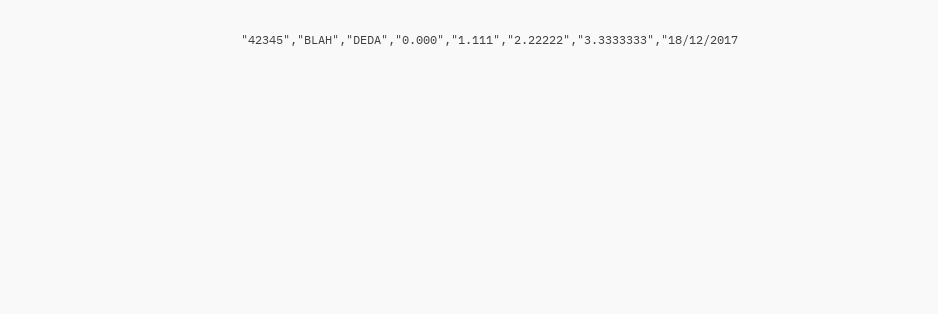"42345","BLAH","DEDA","0.000","1.111","2.22222","3.3333333","18/12/2017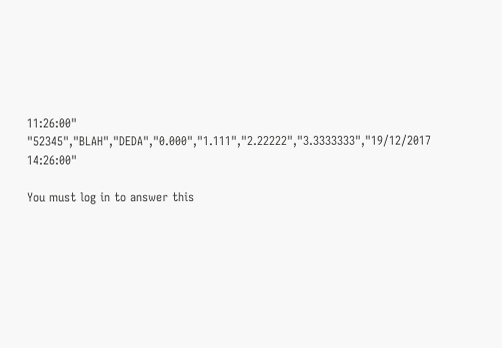11:26:00"
"52345","BLAH","DEDA","0.000","1.111","2.22222","3.3333333","19/12/2017 14:26:00"

You must log in to answer this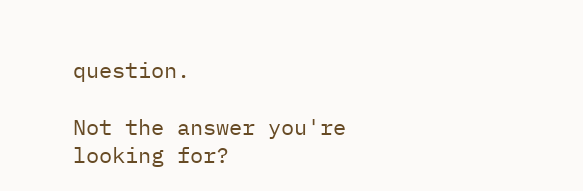question.

Not the answer you're looking for?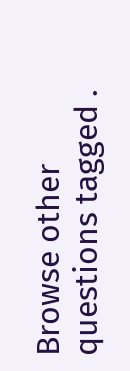Browse other questions tagged .